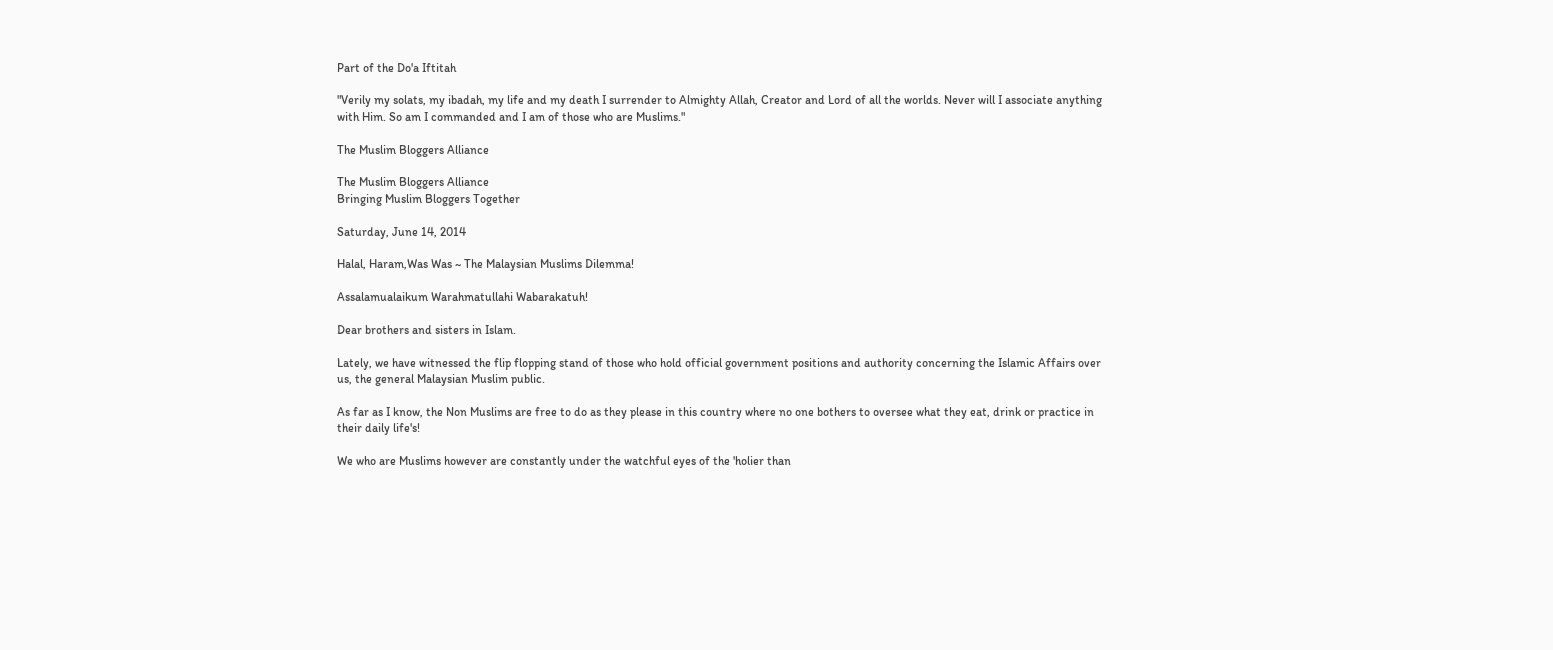Part of the Do'a Iftitah

"Verily my solats, my ibadah, my life and my death I surrender to Almighty Allah, Creator and Lord of all the worlds. Never will I associate anything with Him. So am I commanded and I am of those who are Muslims."

The Muslim Bloggers Alliance

The Muslim Bloggers Alliance
Bringing Muslim Bloggers Together

Saturday, June 14, 2014

Halal, Haram,Was Was ~ The Malaysian Muslims Dilemma!

Assalamualaikum Warahmatullahi Wabarakatuh!

Dear brothers and sisters in Islam.

Lately, we have witnessed the flip flopping stand of those who hold official government positions and authority concerning the Islamic Affairs over us, the general Malaysian Muslim public.

As far as I know, the Non Muslims are free to do as they please in this country where no one bothers to oversee what they eat, drink or practice in their daily life's!

We who are Muslims however are constantly under the watchful eyes of the 'holier than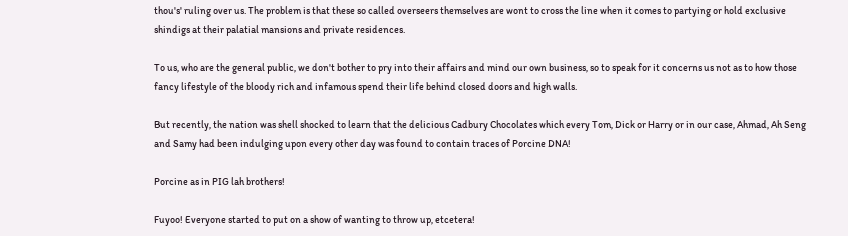thou's' ruling over us. The problem is that these so called overseers themselves are wont to cross the line when it comes to partying or hold exclusive shindigs at their palatial mansions and private residences.

To us, who are the general public, we don't bother to pry into their affairs and mind our own business, so to speak for it concerns us not as to how those fancy lifestyle of the bloody rich and infamous spend their life behind closed doors and high walls.

But recently, the nation was shell shocked to learn that the delicious Cadbury Chocolates which every Tom, Dick or Harry or in our case, Ahmad, Ah Seng and Samy had been indulging upon every other day was found to contain traces of Porcine DNA!

Porcine as in PIG lah brothers!

Fuyoo! Everyone started to put on a show of wanting to throw up, etcetera!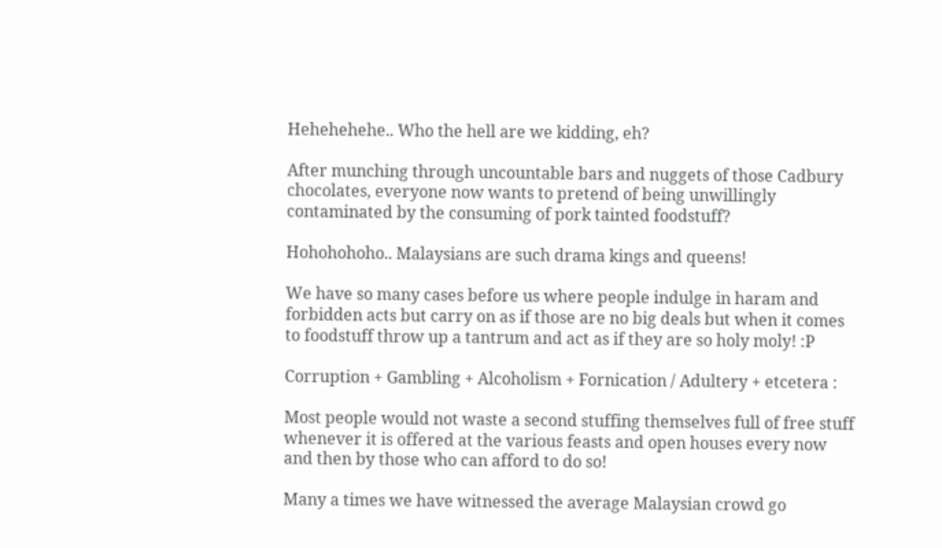Hehehehehe.. Who the hell are we kidding, eh?

After munching through uncountable bars and nuggets of those Cadbury chocolates, everyone now wants to pretend of being unwillingly contaminated by the consuming of pork tainted foodstuff?

Hohohohoho.. Malaysians are such drama kings and queens!

We have so many cases before us where people indulge in haram and forbidden acts but carry on as if those are no big deals but when it comes to foodstuff throw up a tantrum and act as if they are so holy moly! :P

Corruption + Gambling + Alcoholism + Fornication / Adultery + etcetera :

Most people would not waste a second stuffing themselves full of free stuff whenever it is offered at the various feasts and open houses every now and then by those who can afford to do so!

Many a times we have witnessed the average Malaysian crowd go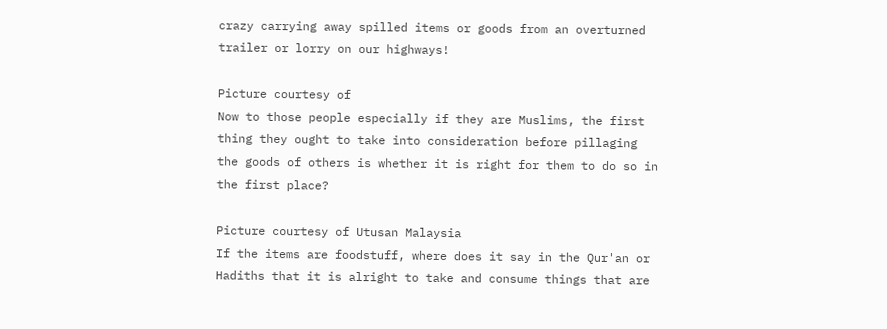crazy carrying away spilled items or goods from an overturned trailer or lorry on our highways!

Picture courtesy of
Now to those people especially if they are Muslims, the first thing they ought to take into consideration before pillaging the goods of others is whether it is right for them to do so in the first place?

Picture courtesy of Utusan Malaysia
If the items are foodstuff, where does it say in the Qur'an or Hadiths that it is alright to take and consume things that are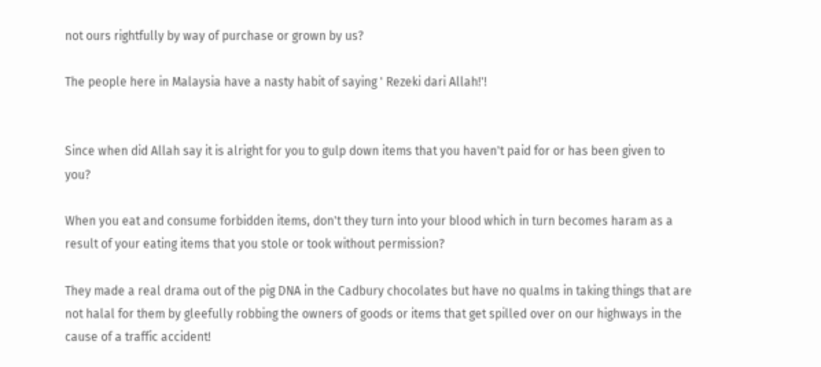not ours rightfully by way of purchase or grown by us?

The people here in Malaysia have a nasty habit of saying ' Rezeki dari Allah!'!


Since when did Allah say it is alright for you to gulp down items that you haven't paid for or has been given to you?

When you eat and consume forbidden items, don't they turn into your blood which in turn becomes haram as a result of your eating items that you stole or took without permission?

They made a real drama out of the pig DNA in the Cadbury chocolates but have no qualms in taking things that are not halal for them by gleefully robbing the owners of goods or items that get spilled over on our highways in the cause of a traffic accident!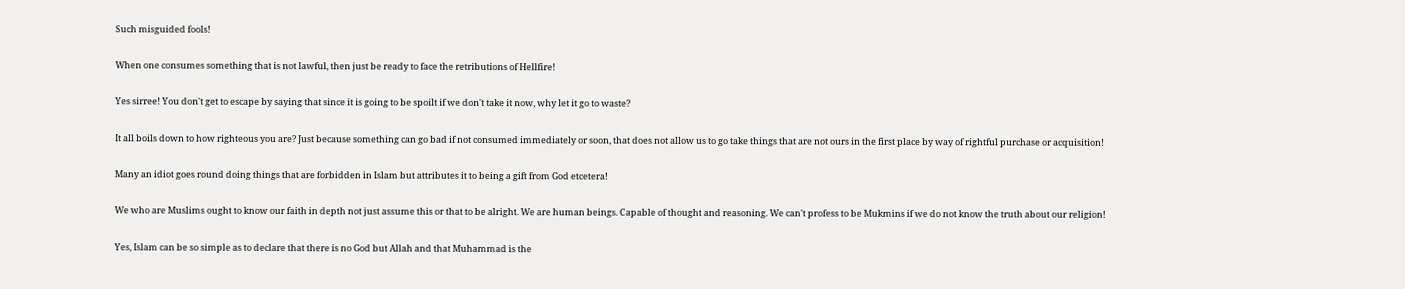Such misguided fools!

When one consumes something that is not lawful, then just be ready to face the retributions of Hellfire!

Yes sirree! You don't get to escape by saying that since it is going to be spoilt if we don't take it now, why let it go to waste?

It all boils down to how righteous you are? Just because something can go bad if not consumed immediately or soon, that does not allow us to go take things that are not ours in the first place by way of rightful purchase or acquisition!

Many an idiot goes round doing things that are forbidden in Islam but attributes it to being a gift from God etcetera!

We who are Muslims ought to know our faith in depth not just assume this or that to be alright. We are human beings. Capable of thought and reasoning. We can't profess to be Mukmins if we do not know the truth about our religion!

Yes, Islam can be so simple as to declare that there is no God but Allah and that Muhammad is the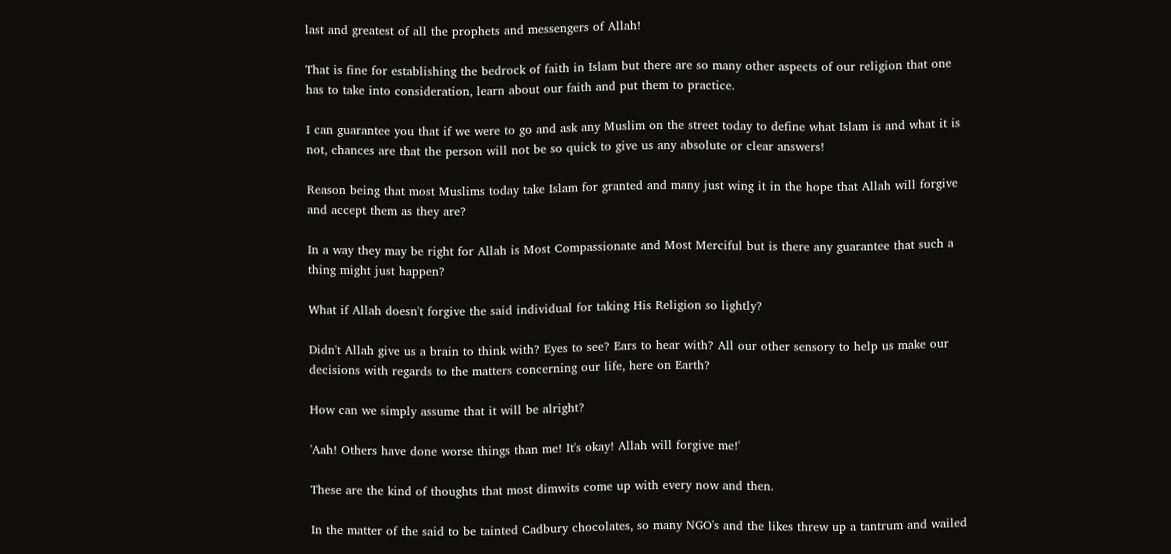last and greatest of all the prophets and messengers of Allah!

That is fine for establishing the bedrock of faith in Islam but there are so many other aspects of our religion that one has to take into consideration, learn about our faith and put them to practice.

I can guarantee you that if we were to go and ask any Muslim on the street today to define what Islam is and what it is not, chances are that the person will not be so quick to give us any absolute or clear answers!

Reason being that most Muslims today take Islam for granted and many just wing it in the hope that Allah will forgive and accept them as they are?

In a way they may be right for Allah is Most Compassionate and Most Merciful but is there any guarantee that such a thing might just happen?

What if Allah doesn't forgive the said individual for taking His Religion so lightly?

Didn't Allah give us a brain to think with? Eyes to see? Ears to hear with? All our other sensory to help us make our decisions with regards to the matters concerning our life, here on Earth?

How can we simply assume that it will be alright?

'Aah! Others have done worse things than me! It's okay! Allah will forgive me!'

These are the kind of thoughts that most dimwits come up with every now and then.

In the matter of the said to be tainted Cadbury chocolates, so many NGO's and the likes threw up a tantrum and wailed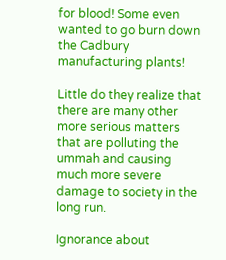for blood! Some even wanted to go burn down the Cadbury manufacturing plants!

Little do they realize that there are many other more serious matters that are polluting the ummah and causing much more severe damage to society in the long run.

Ignorance about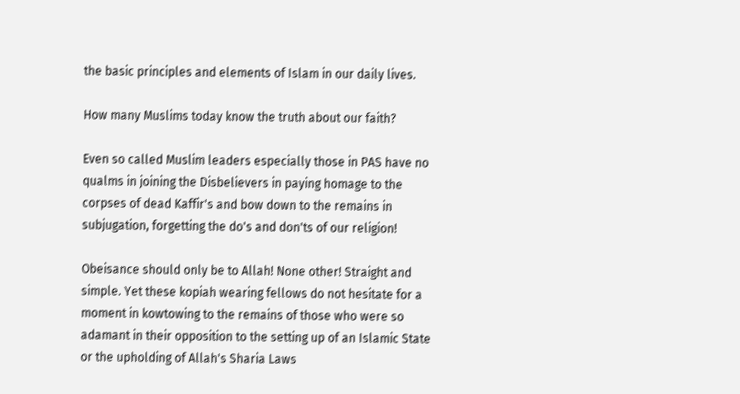the basic principles and elements of Islam in our daily lives.

How many Muslims today know the truth about our faith?

Even so called Muslim leaders especially those in PAS have no qualms in joining the Disbelievers in paying homage to the corpses of dead Kaffir's and bow down to the remains in subjugation, forgetting the do's and don'ts of our religion!

Obeisance should only be to Allah! None other! Straight and simple. Yet these kopiah wearing fellows do not hesitate for a moment in kowtowing to the remains of those who were so adamant in their opposition to the setting up of an Islamic State or the upholding of Allah's Sharia Laws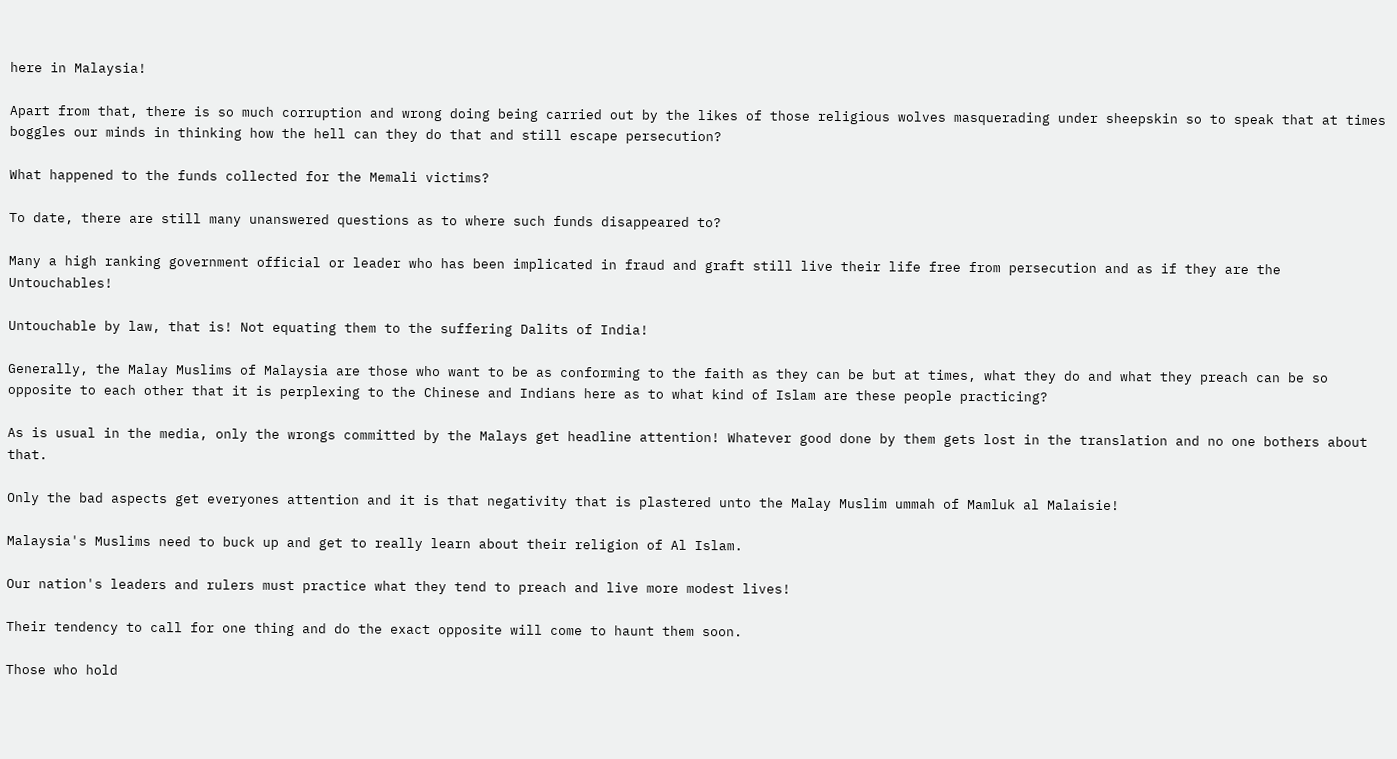here in Malaysia!

Apart from that, there is so much corruption and wrong doing being carried out by the likes of those religious wolves masquerading under sheepskin so to speak that at times boggles our minds in thinking how the hell can they do that and still escape persecution?

What happened to the funds collected for the Memali victims?

To date, there are still many unanswered questions as to where such funds disappeared to?

Many a high ranking government official or leader who has been implicated in fraud and graft still live their life free from persecution and as if they are the Untouchables!

Untouchable by law, that is! Not equating them to the suffering Dalits of India!

Generally, the Malay Muslims of Malaysia are those who want to be as conforming to the faith as they can be but at times, what they do and what they preach can be so opposite to each other that it is perplexing to the Chinese and Indians here as to what kind of Islam are these people practicing?

As is usual in the media, only the wrongs committed by the Malays get headline attention! Whatever good done by them gets lost in the translation and no one bothers about that.

Only the bad aspects get everyones attention and it is that negativity that is plastered unto the Malay Muslim ummah of Mamluk al Malaisie!

Malaysia's Muslims need to buck up and get to really learn about their religion of Al Islam.

Our nation's leaders and rulers must practice what they tend to preach and live more modest lives!

Their tendency to call for one thing and do the exact opposite will come to haunt them soon.

Those who hold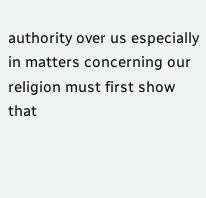authority over us especially in matters concerning our religion must first show that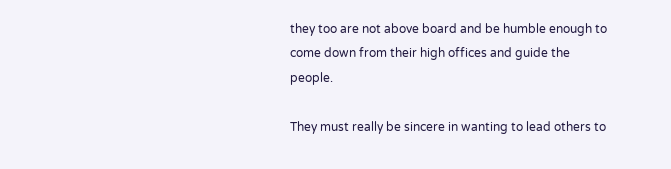they too are not above board and be humble enough to come down from their high offices and guide the people.

They must really be sincere in wanting to lead others to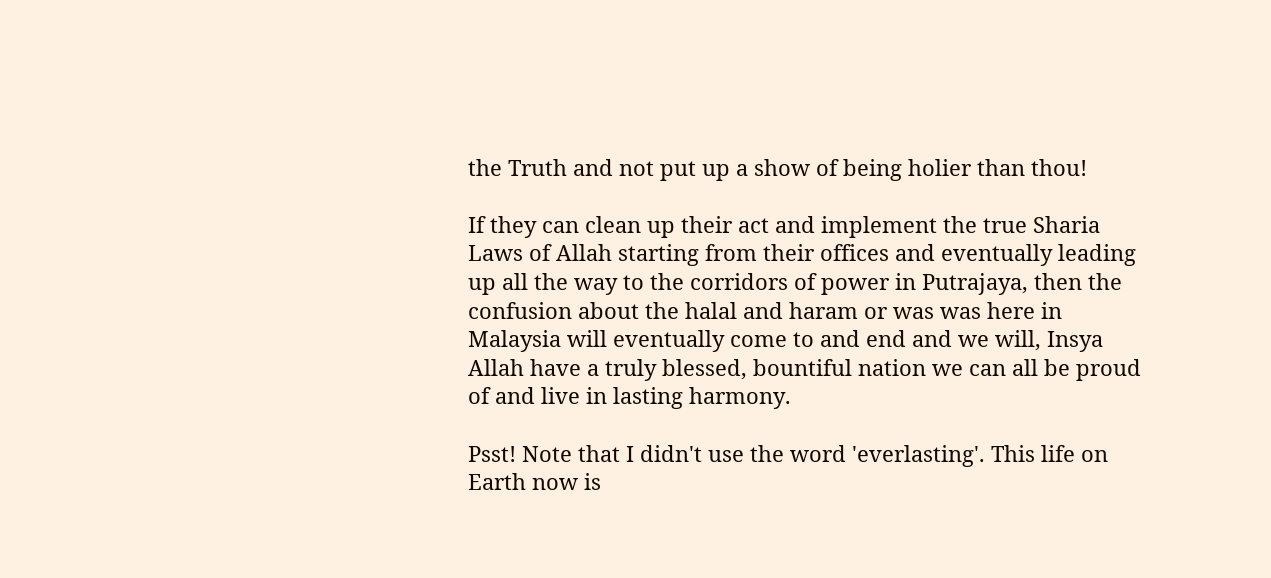the Truth and not put up a show of being holier than thou!

If they can clean up their act and implement the true Sharia Laws of Allah starting from their offices and eventually leading up all the way to the corridors of power in Putrajaya, then the confusion about the halal and haram or was was here in Malaysia will eventually come to and end and we will, Insya Allah have a truly blessed, bountiful nation we can all be proud of and live in lasting harmony.

Psst! Note that I didn't use the word 'everlasting'. This life on Earth now is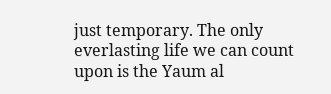just temporary. The only everlasting life we can count upon is the Yaum al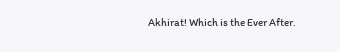Akhirat! Which is the Ever After.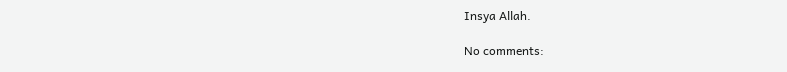Insya Allah.

No comments: